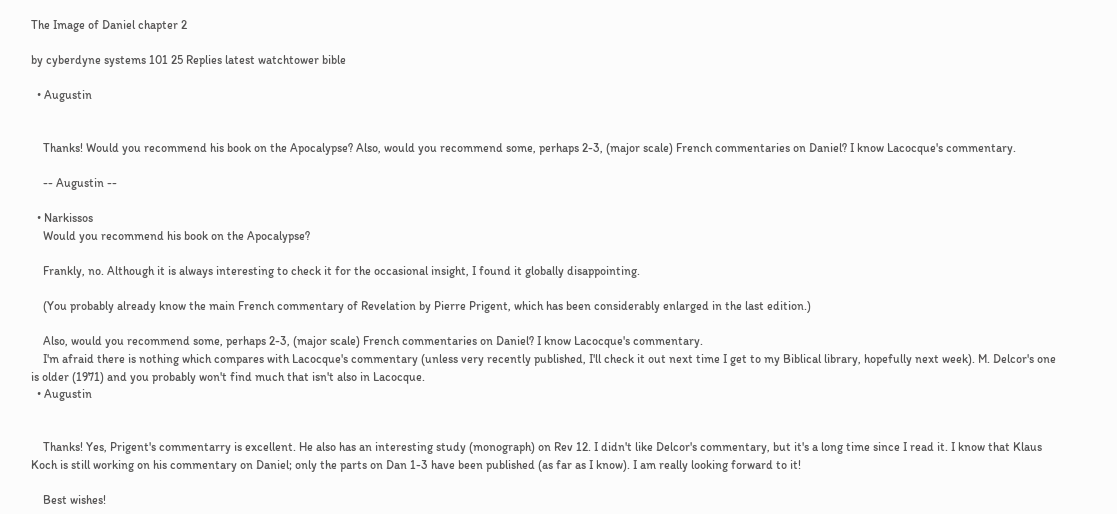The Image of Daniel chapter 2

by cyberdyne systems 101 25 Replies latest watchtower bible

  • Augustin


    Thanks! Would you recommend his book on the Apocalypse? Also, would you recommend some, perhaps 2-3, (major scale) French commentaries on Daniel? I know Lacocque's commentary.

    -- Augustin --

  • Narkissos
    Would you recommend his book on the Apocalypse?

    Frankly, no. Although it is always interesting to check it for the occasional insight, I found it globally disappointing.

    (You probably already know the main French commentary of Revelation by Pierre Prigent, which has been considerably enlarged in the last edition.)

    Also, would you recommend some, perhaps 2-3, (major scale) French commentaries on Daniel? I know Lacocque's commentary.
    I'm afraid there is nothing which compares with Lacocque's commentary (unless very recently published, I'll check it out next time I get to my Biblical library, hopefully next week). M. Delcor's one is older (1971) and you probably won't find much that isn't also in Lacocque.
  • Augustin


    Thanks! Yes, Prigent's commentarry is excellent. He also has an interesting study (monograph) on Rev 12. I didn't like Delcor's commentary, but it's a long time since I read it. I know that Klaus Koch is still working on his commentary on Daniel; only the parts on Dan 1-3 have been published (as far as I know). I am really looking forward to it!

    Best wishes!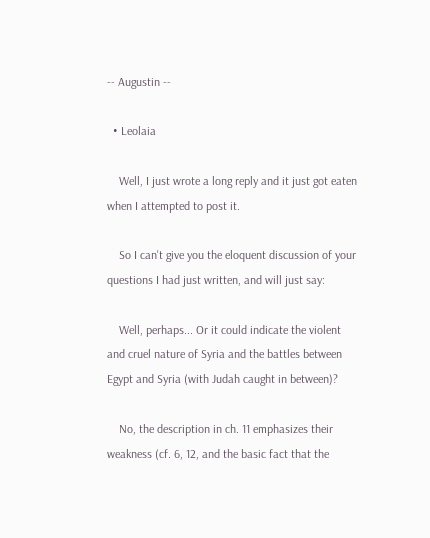-- Augustin --

  • Leolaia

    Well, I just wrote a long reply and it just got eaten when I attempted to post it.

    So I can't give you the eloquent discussion of your questions I had just written, and will just say:

    Well, perhaps... Or it could indicate the violent and cruel nature of Syria and the battles between Egypt and Syria (with Judah caught in between)?

    No, the description in ch. 11 emphasizes their weakness (cf. 6, 12, and the basic fact that the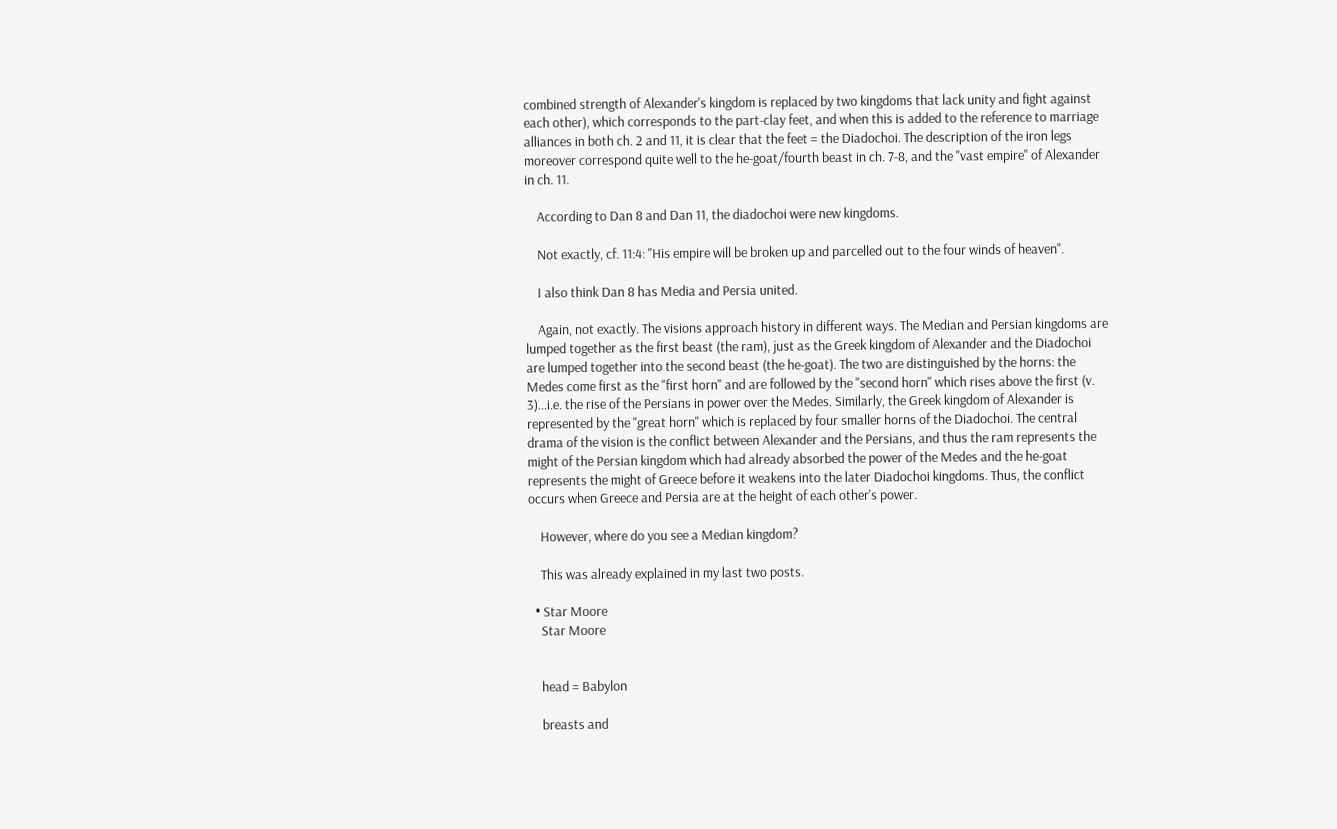combined strength of Alexander's kingdom is replaced by two kingdoms that lack unity and fight against each other), which corresponds to the part-clay feet, and when this is added to the reference to marriage alliances in both ch. 2 and 11, it is clear that the feet = the Diadochoi. The description of the iron legs moreover correspond quite well to the he-goat/fourth beast in ch. 7-8, and the "vast empire" of Alexander in ch. 11.

    According to Dan 8 and Dan 11, the diadochoi were new kingdoms.

    Not exactly, cf. 11:4: "His empire will be broken up and parcelled out to the four winds of heaven".

    I also think Dan 8 has Media and Persia united.

    Again, not exactly. The visions approach history in different ways. The Median and Persian kingdoms are lumped together as the first beast (the ram), just as the Greek kingdom of Alexander and the Diadochoi are lumped together into the second beast (the he-goat). The two are distinguished by the horns: the Medes come first as the "first horn" and are followed by the "second horn" which rises above the first (v. 3)...i.e. the rise of the Persians in power over the Medes. Similarly, the Greek kingdom of Alexander is represented by the "great horn" which is replaced by four smaller horns of the Diadochoi. The central drama of the vision is the conflict between Alexander and the Persians, and thus the ram represents the might of the Persian kingdom which had already absorbed the power of the Medes and the he-goat represents the might of Greece before it weakens into the later Diadochoi kingdoms. Thus, the conflict occurs when Greece and Persia are at the height of each other's power.

    However, where do you see a Median kingdom?

    This was already explained in my last two posts.

  • Star Moore
    Star Moore


    head = Babylon

    breasts and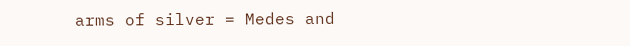arms of silver = Medes and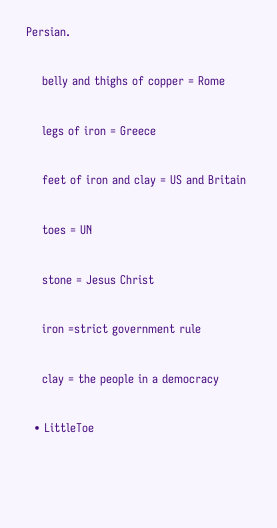Persian.

    belly and thighs of copper = Rome

    legs of iron = Greece

    feet of iron and clay = US and Britain

    toes = UN

    stone = Jesus Christ

    iron =strict government rule

    clay = the people in a democracy

  • LittleToe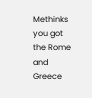Methinks you got the Rome and Greece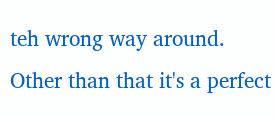teh wrong way around. Other than that it's a perfect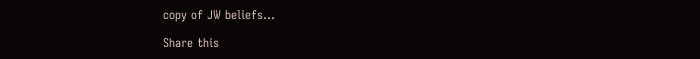copy of JW beliefs...

Share this